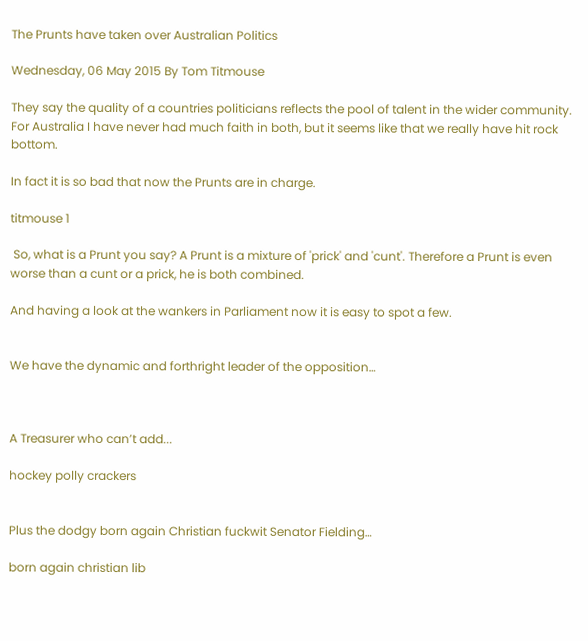The Prunts have taken over Australian Politics

Wednesday, 06 May 2015 By Tom Titmouse

They say the quality of a countries politicians reflects the pool of talent in the wider community. For Australia I have never had much faith in both, but it seems like that we really have hit rock bottom.

In fact it is so bad that now the Prunts are in charge.

titmouse 1

 So, what is a Prunt you say? A Prunt is a mixture of 'prick' and 'cunt'. Therefore a Prunt is even worse than a cunt or a prick, he is both combined.

And having a look at the wankers in Parliament now it is easy to spot a few.


We have the dynamic and forthright leader of the opposition…



A Treasurer who can’t add...

hockey polly crackers


Plus the dodgy born again Christian fuckwit Senator Fielding…

born again christian lib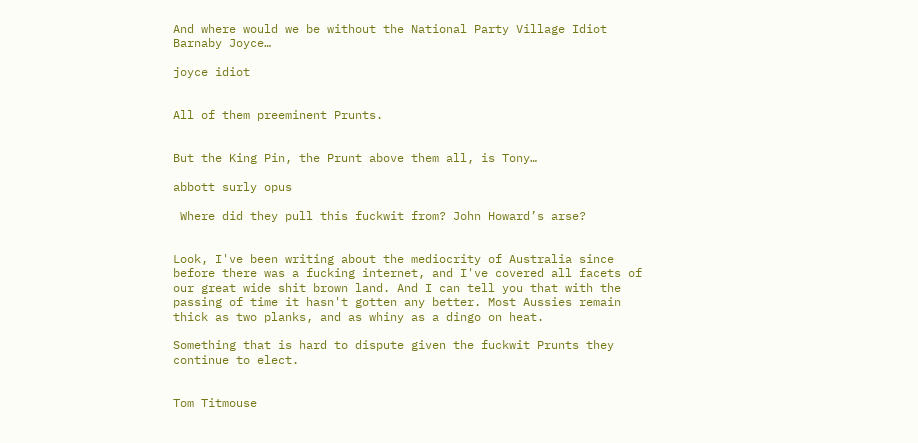And where would we be without the National Party Village Idiot Barnaby Joyce…

joyce idiot


All of them preeminent Prunts.


But the King Pin, the Prunt above them all, is Tony…

abbott surly opus

 Where did they pull this fuckwit from? John Howard’s arse?


Look, I've been writing about the mediocrity of Australia since before there was a fucking internet, and I've covered all facets of our great wide shit brown land. And I can tell you that with the passing of time it hasn't gotten any better. Most Aussies remain thick as two planks, and as whiny as a dingo on heat.

Something that is hard to dispute given the fuckwit Prunts they continue to elect.


Tom Titmouse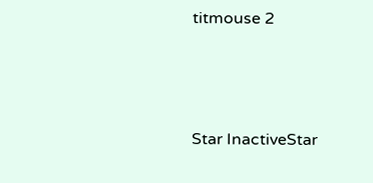titmouse 2



Star InactiveStar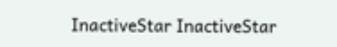InactiveStar InactiveStar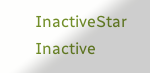InactiveStar Inactive